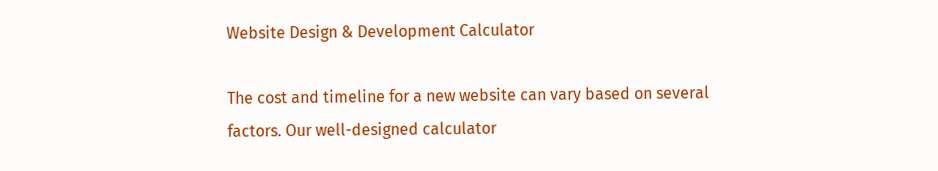Website Design & Development Calculator

The cost and timeline for a new website can vary based on several factors. Our well-designed calculator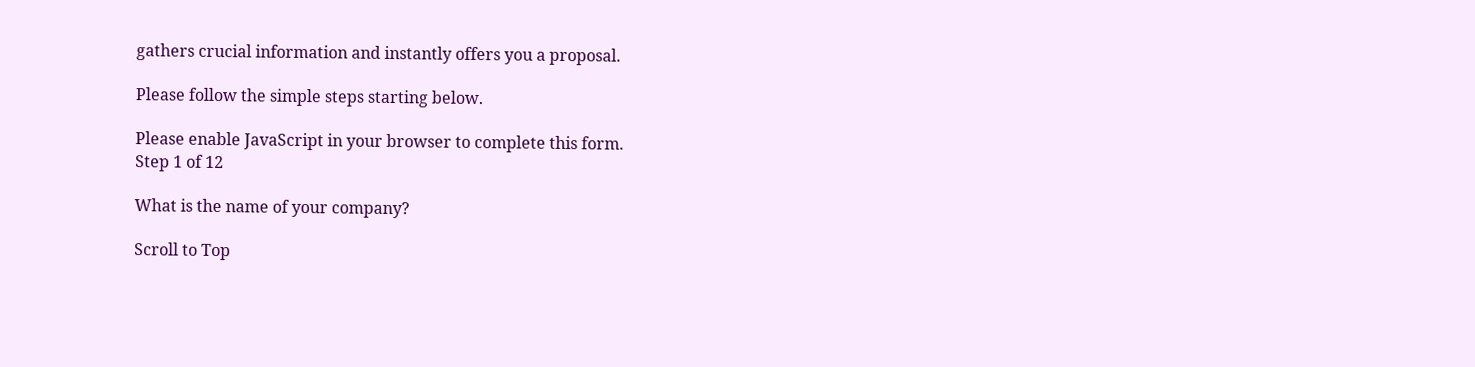gathers crucial information and instantly offers you a proposal.

Please follow the simple steps starting below.

Please enable JavaScript in your browser to complete this form.
Step 1 of 12

What is the name of your company?

Scroll to Top